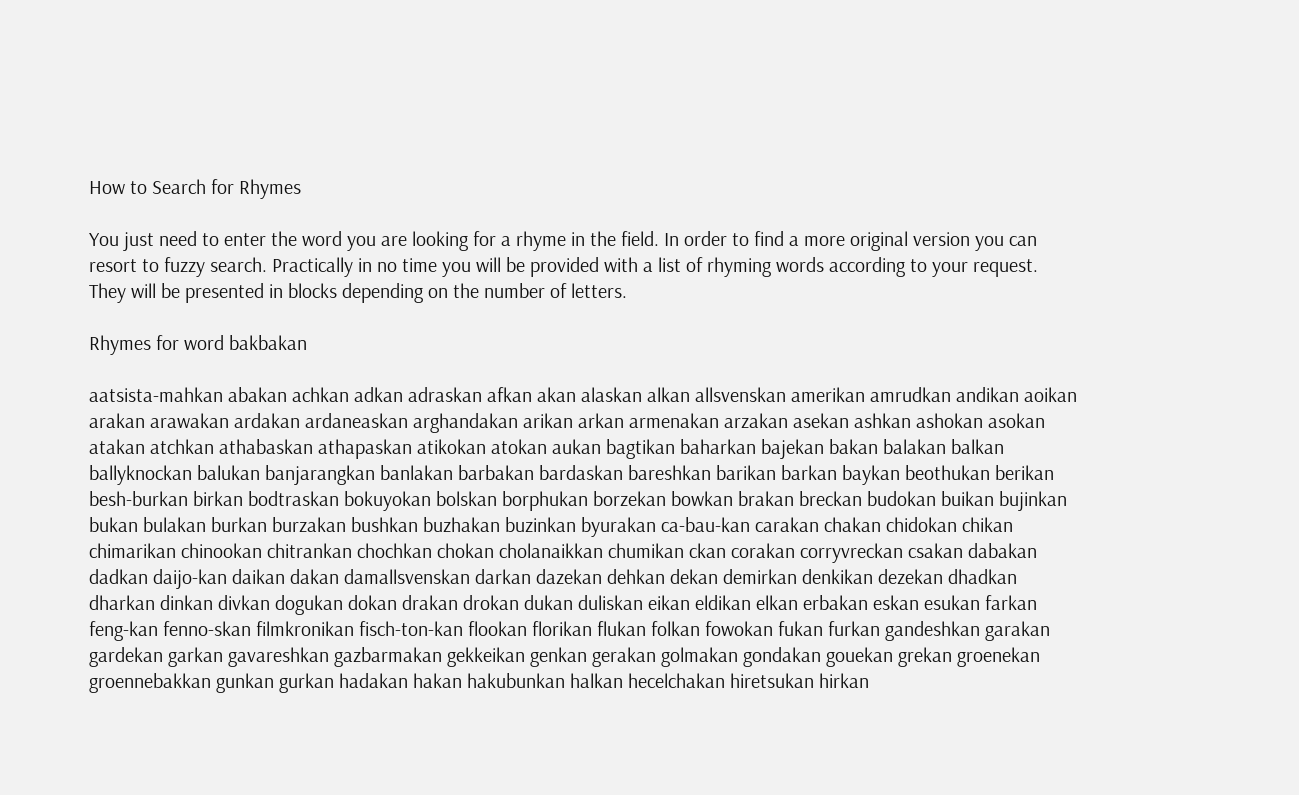How to Search for Rhymes

You just need to enter the word you are looking for a rhyme in the field. In order to find a more original version you can resort to fuzzy search. Practically in no time you will be provided with a list of rhyming words according to your request. They will be presented in blocks depending on the number of letters.

Rhymes for word bakbakan

aatsista-mahkan abakan achkan adkan adraskan afkan akan alaskan alkan allsvenskan amerikan amrudkan andikan aoikan arakan arawakan ardakan ardaneaskan arghandakan arikan arkan armenakan arzakan asekan ashkan ashokan asokan atakan atchkan athabaskan athapaskan atikokan atokan aukan bagtikan baharkan bajekan bakan balakan balkan ballyknockan balukan banjarangkan banlakan barbakan bardaskan bareshkan barikan barkan baykan beothukan berikan besh-burkan birkan bodtraskan bokuyokan bolskan borphukan borzekan bowkan brakan breckan budokan buikan bujinkan bukan bulakan burkan burzakan bushkan buzhakan buzinkan byurakan ca-bau-kan carakan chakan chidokan chikan chimarikan chinookan chitrankan chochkan chokan cholanaikkan chumikan ckan corakan corryvreckan csakan dabakan dadkan daijo-kan daikan dakan damallsvenskan darkan dazekan dehkan dekan demirkan denkikan dezekan dhadkan dharkan dinkan divkan dogukan dokan drakan drokan dukan duliskan eikan eldikan elkan erbakan eskan esukan farkan feng-kan fenno-skan filmkronikan fisch-ton-kan flookan florikan flukan folkan fowokan fukan furkan gandeshkan garakan gardekan garkan gavareshkan gazbarmakan gekkeikan genkan gerakan golmakan gondakan gouekan grekan groenekan groennebakkan gunkan gurkan hadakan hakan hakubunkan halkan hecelchakan hiretsukan hirkan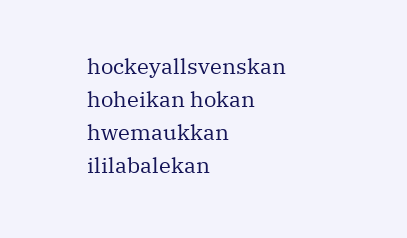hockeyallsvenskan hoheikan hokan hwemaukkan ililabalekan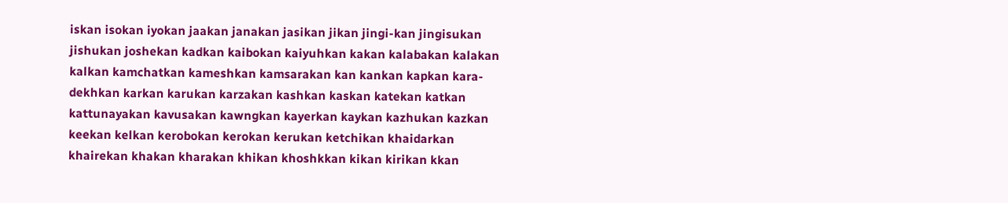iskan isokan iyokan jaakan janakan jasikan jikan jingi-kan jingisukan jishukan joshekan kadkan kaibokan kaiyuhkan kakan kalabakan kalakan kalkan kamchatkan kameshkan kamsarakan kan kankan kapkan kara-dekhkan karkan karukan karzakan kashkan kaskan katekan katkan kattunayakan kavusakan kawngkan kayerkan kaykan kazhukan kazkan keekan kelkan kerobokan kerokan kerukan ketchikan khaidarkan khairekan khakan kharakan khikan khoshkkan kikan kirikan kkan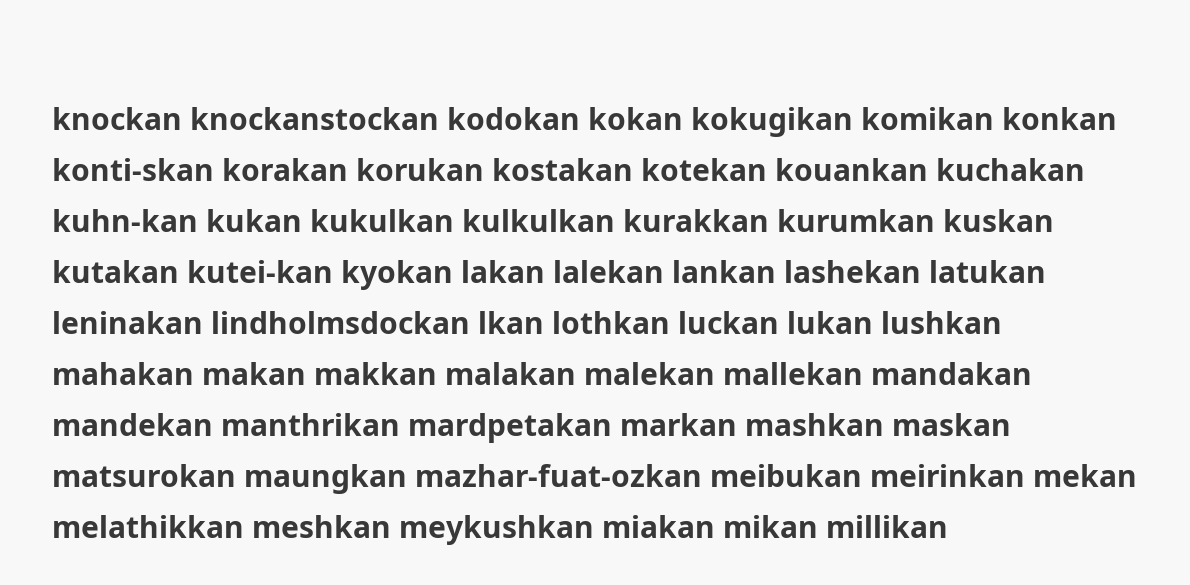knockan knockanstockan kodokan kokan kokugikan komikan konkan konti-skan korakan korukan kostakan kotekan kouankan kuchakan kuhn-kan kukan kukulkan kulkulkan kurakkan kurumkan kuskan kutakan kutei-kan kyokan lakan lalekan lankan lashekan latukan leninakan lindholmsdockan lkan lothkan luckan lukan lushkan mahakan makan makkan malakan malekan mallekan mandakan mandekan manthrikan mardpetakan markan mashkan maskan matsurokan maungkan mazhar-fuat-ozkan meibukan meirinkan mekan melathikkan meshkan meykushkan miakan mikan millikan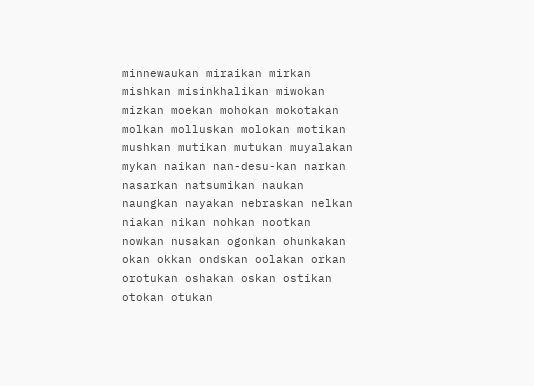minnewaukan miraikan mirkan mishkan misinkhalikan miwokan mizkan moekan mohokan mokotakan molkan molluskan molokan motikan mushkan mutikan mutukan muyalakan mykan naikan nan-desu-kan narkan nasarkan natsumikan naukan naungkan nayakan nebraskan nelkan niakan nikan nohkan nootkan nowkan nusakan ogonkan ohunkakan okan okkan ondskan oolakan orkan orotukan oshakan oskan ostikan otokan otukan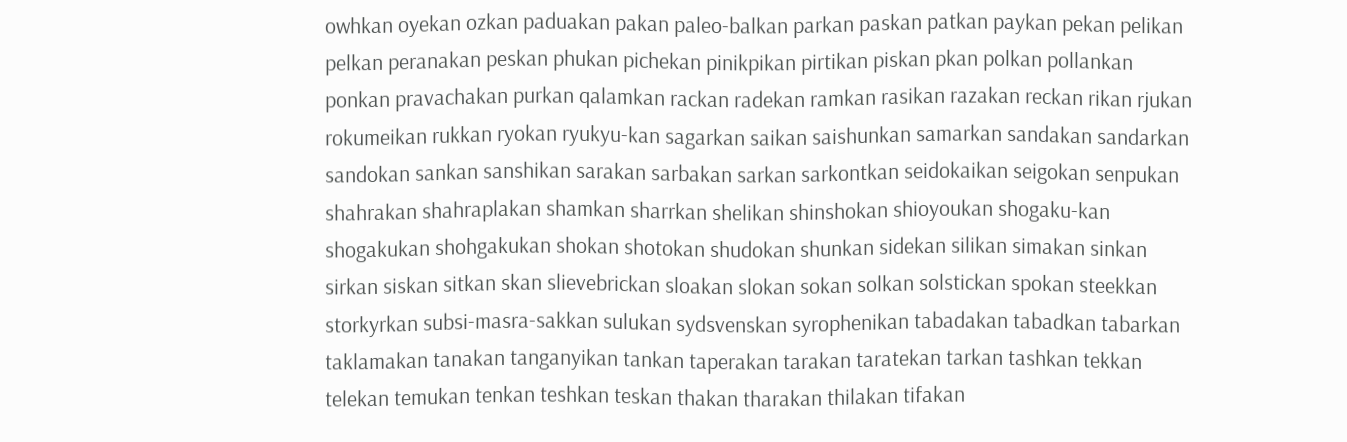owhkan oyekan ozkan paduakan pakan paleo-balkan parkan paskan patkan paykan pekan pelikan pelkan peranakan peskan phukan pichekan pinikpikan pirtikan piskan pkan polkan pollankan ponkan pravachakan purkan qalamkan rackan radekan ramkan rasikan razakan reckan rikan rjukan rokumeikan rukkan ryokan ryukyu-kan sagarkan saikan saishunkan samarkan sandakan sandarkan sandokan sankan sanshikan sarakan sarbakan sarkan sarkontkan seidokaikan seigokan senpukan shahrakan shahraplakan shamkan sharrkan shelikan shinshokan shioyoukan shogaku-kan shogakukan shohgakukan shokan shotokan shudokan shunkan sidekan silikan simakan sinkan sirkan siskan sitkan skan slievebrickan sloakan slokan sokan solkan solstickan spokan steekkan storkyrkan subsi-masra-sakkan sulukan sydsvenskan syrophenikan tabadakan tabadkan tabarkan taklamakan tanakan tanganyikan tankan taperakan tarakan taratekan tarkan tashkan tekkan telekan temukan tenkan teshkan teskan thakan tharakan thilakan tifakan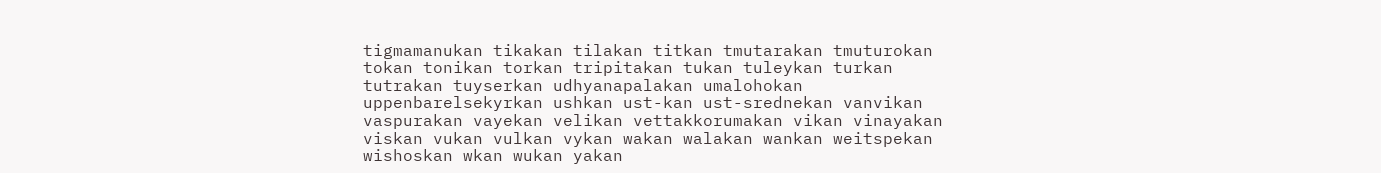tigmamanukan tikakan tilakan titkan tmutarakan tmuturokan tokan tonikan torkan tripitakan tukan tuleykan turkan tutrakan tuyserkan udhyanapalakan umalohokan uppenbarelsekyrkan ushkan ust-kan ust-srednekan vanvikan vaspurakan vayekan velikan vettakkorumakan vikan vinayakan viskan vukan vulkan vykan wakan walakan wankan weitspekan wishoskan wkan wukan yakan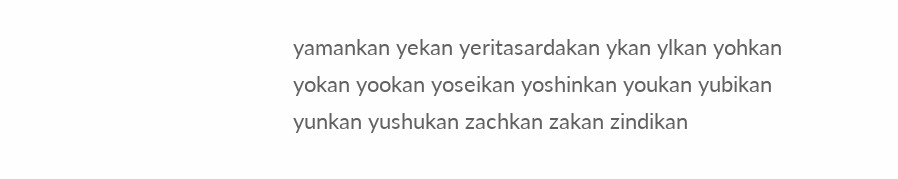yamankan yekan yeritasardakan ykan ylkan yohkan yokan yookan yoseikan yoshinkan youkan yubikan yunkan yushukan zachkan zakan zindikan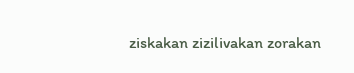ziskakan zizilivakan zorakan